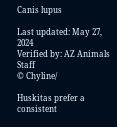Canis lupus

Last updated: May 27, 2024
Verified by: AZ Animals Staff
© Chyline/

Huskitas prefer a consistent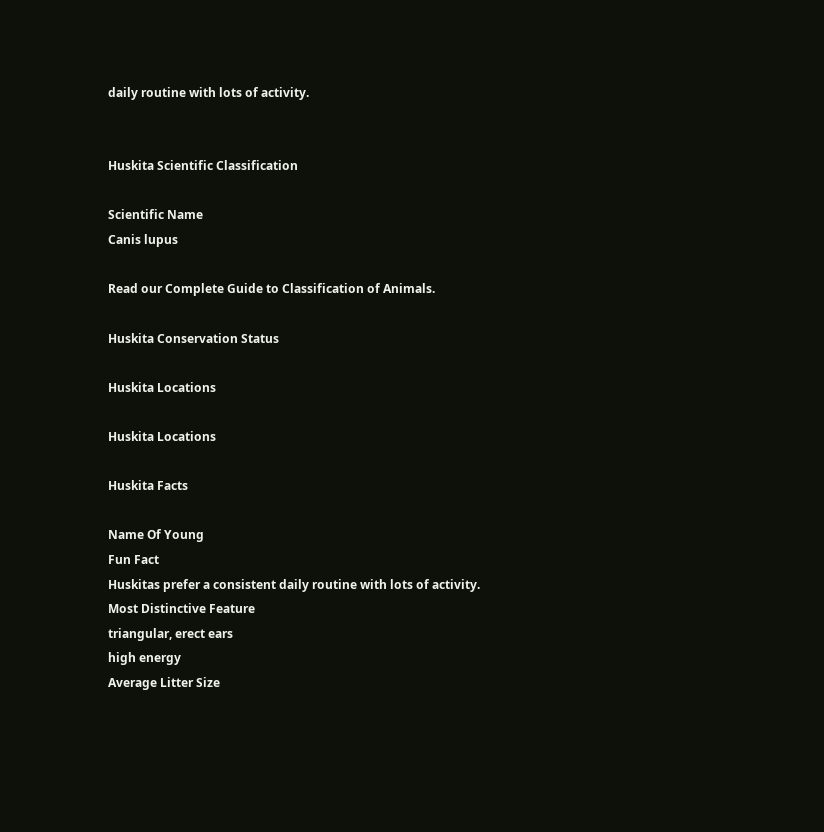daily routine with lots of activity.


Huskita Scientific Classification

Scientific Name
Canis lupus

Read our Complete Guide to Classification of Animals.

Huskita Conservation Status

Huskita Locations

Huskita Locations

Huskita Facts

Name Of Young
Fun Fact
Huskitas prefer a consistent daily routine with lots of activity.
Most Distinctive Feature
triangular, erect ears
high energy
Average Litter Size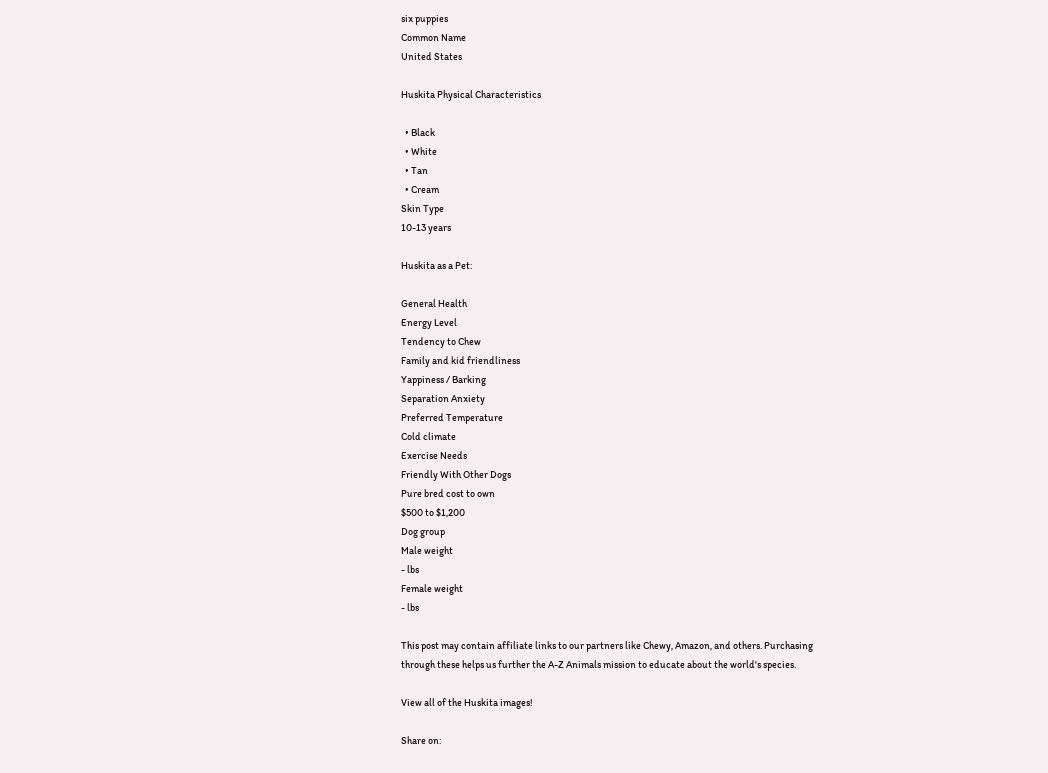six puppies
Common Name
United States

Huskita Physical Characteristics

  • Black
  • White
  • Tan
  • Cream
Skin Type
10-13 years

Huskita as a Pet:

General Health
Energy Level
Tendency to Chew
Family and kid friendliness
Yappiness / Barking
Separation Anxiety
Preferred Temperature
Cold climate
Exercise Needs
Friendly With Other Dogs
Pure bred cost to own
$500 to $1,200
Dog group
Male weight
- lbs
Female weight
- lbs

This post may contain affiliate links to our partners like Chewy, Amazon, and others. Purchasing through these helps us further the A-Z Animals mission to educate about the world's species.

View all of the Huskita images!

Share on: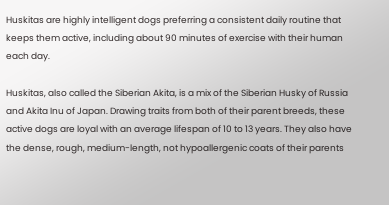Huskitas are highly intelligent dogs preferring a consistent daily routine that keeps them active, including about 90 minutes of exercise with their human each day.

Huskitas, also called the Siberian Akita, is a mix of the Siberian Husky of Russia and Akita Inu of Japan. Drawing traits from both of their parent breeds, these active dogs are loyal with an average lifespan of 10 to 13 years. They also have the dense, rough, medium-length, not hypoallergenic coats of their parents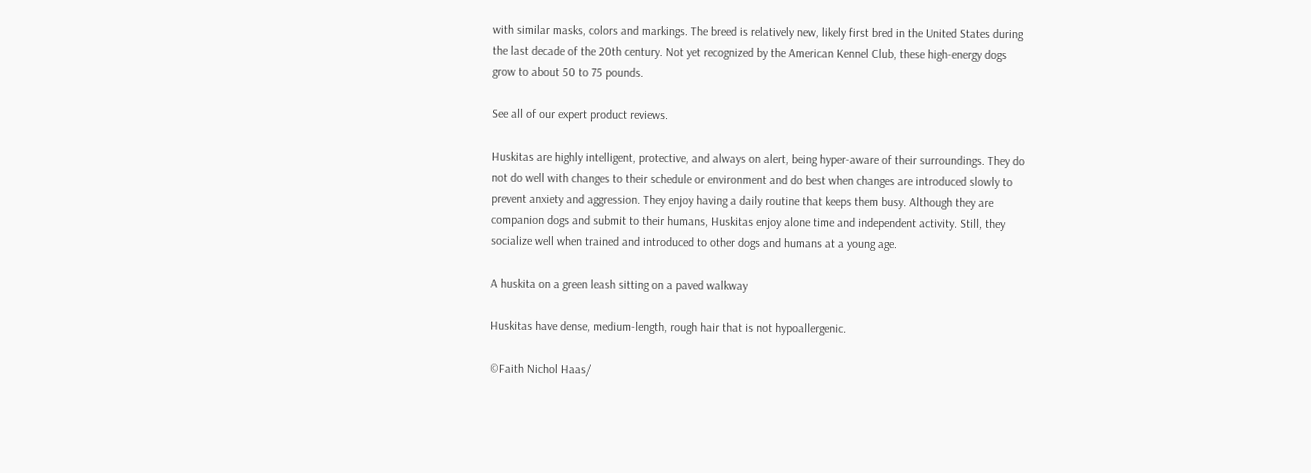with similar masks, colors and markings. The breed is relatively new, likely first bred in the United States during the last decade of the 20th century. Not yet recognized by the American Kennel Club, these high-energy dogs grow to about 50 to 75 pounds.

See all of our expert product reviews.

Huskitas are highly intelligent, protective, and always on alert, being hyper-aware of their surroundings. They do not do well with changes to their schedule or environment and do best when changes are introduced slowly to prevent anxiety and aggression. They enjoy having a daily routine that keeps them busy. Although they are companion dogs and submit to their humans, Huskitas enjoy alone time and independent activity. Still, they socialize well when trained and introduced to other dogs and humans at a young age.

A huskita on a green leash sitting on a paved walkway

Huskitas have dense, medium-length, rough hair that is not hypoallergenic.

©Faith Nichol Haas/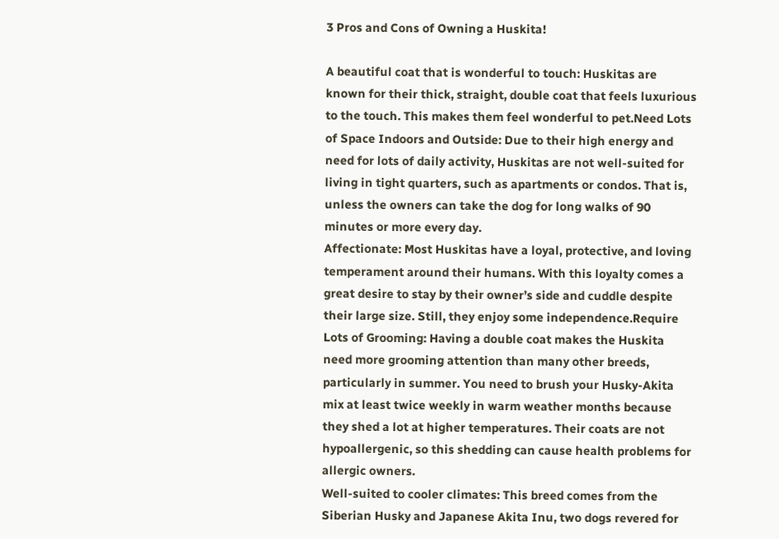3 Pros and Cons of Owning a Huskita!

A beautiful coat that is wonderful to touch: Huskitas are known for their thick, straight, double coat that feels luxurious to the touch. This makes them feel wonderful to pet.Need Lots of Space Indoors and Outside: Due to their high energy and need for lots of daily activity, Huskitas are not well-suited for living in tight quarters, such as apartments or condos. That is, unless the owners can take the dog for long walks of 90 minutes or more every day.
Affectionate: Most Huskitas have a loyal, protective, and loving temperament around their humans. With this loyalty comes a great desire to stay by their owner’s side and cuddle despite their large size. Still, they enjoy some independence.Require Lots of Grooming: Having a double coat makes the Huskita need more grooming attention than many other breeds, particularly in summer. You need to brush your Husky-Akita mix at least twice weekly in warm weather months because they shed a lot at higher temperatures. Their coats are not hypoallergenic, so this shedding can cause health problems for allergic owners.
Well-suited to cooler climates: This breed comes from the Siberian Husky and Japanese Akita Inu, two dogs revered for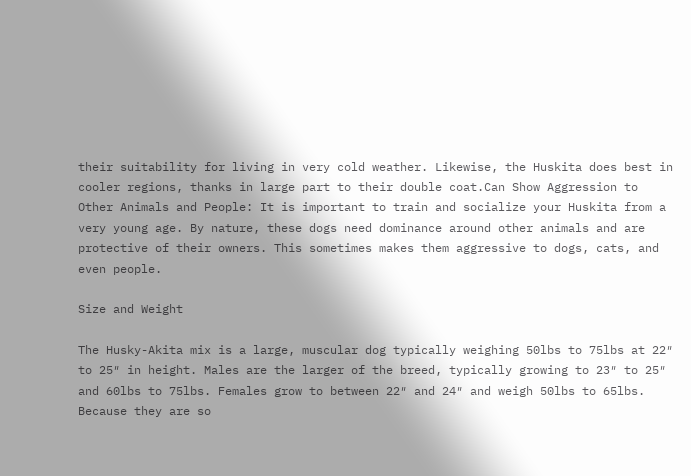their suitability for living in very cold weather. Likewise, the Huskita does best in cooler regions, thanks in large part to their double coat.Can Show Aggression to Other Animals and People: It is important to train and socialize your Huskita from a very young age. By nature, these dogs need dominance around other animals and are protective of their owners. This sometimes makes them aggressive to dogs, cats, and even people.

Size and Weight

The Husky-Akita mix is a large, muscular dog typically weighing 50lbs to 75lbs at 22″ to 25″ in height. Males are the larger of the breed, typically growing to 23″ to 25″ and 60lbs to 75lbs. Females grow to between 22″ and 24″ and weigh 50lbs to 65lbs. Because they are so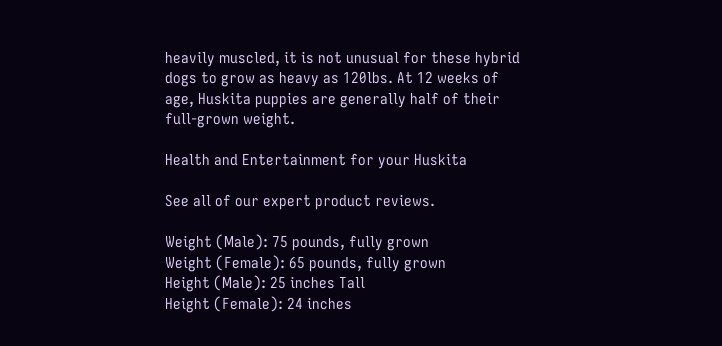heavily muscled, it is not unusual for these hybrid dogs to grow as heavy as 120lbs. At 12 weeks of age, Huskita puppies are generally half of their full-grown weight.

Health and Entertainment for your Huskita

See all of our expert product reviews.

Weight (Male): 75 pounds, fully grown
Weight (Female): 65 pounds, fully grown
Height (Male): 25 inches Tall
Height (Female): 24 inches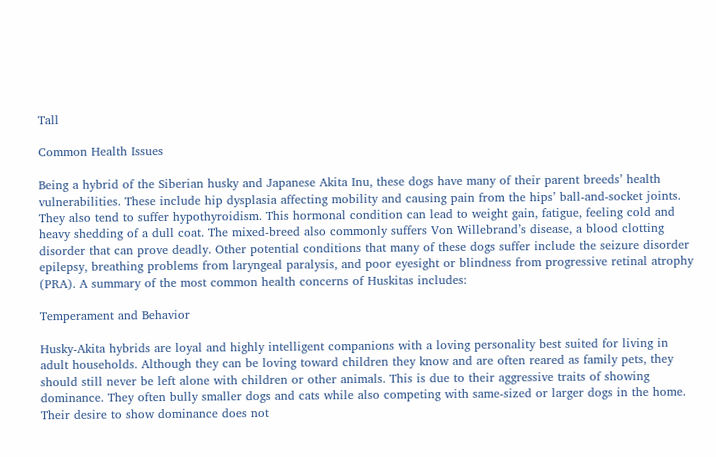Tall

Common Health Issues

Being a hybrid of the Siberian husky and Japanese Akita Inu, these dogs have many of their parent breeds’ health vulnerabilities. These include hip dysplasia affecting mobility and causing pain from the hips’ ball-and-socket joints. They also tend to suffer hypothyroidism. This hormonal condition can lead to weight gain, fatigue, feeling cold and heavy shedding of a dull coat. The mixed-breed also commonly suffers Von Willebrand’s disease, a blood clotting disorder that can prove deadly. Other potential conditions that many of these dogs suffer include the seizure disorder epilepsy, breathing problems from laryngeal paralysis, and poor eyesight or blindness from progressive retinal atrophy (PRA). A summary of the most common health concerns of Huskitas includes:

Temperament and Behavior

Husky-Akita hybrids are loyal and highly intelligent companions with a loving personality best suited for living in adult households. Although they can be loving toward children they know and are often reared as family pets, they should still never be left alone with children or other animals. This is due to their aggressive traits of showing dominance. They often bully smaller dogs and cats while also competing with same-sized or larger dogs in the home. Their desire to show dominance does not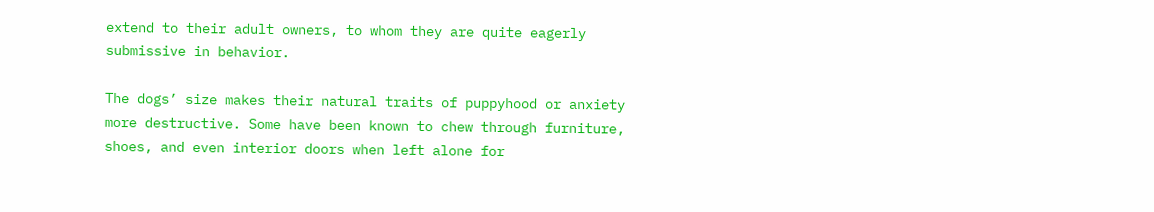extend to their adult owners, to whom they are quite eagerly submissive in behavior.

The dogs’ size makes their natural traits of puppyhood or anxiety more destructive. Some have been known to chew through furniture, shoes, and even interior doors when left alone for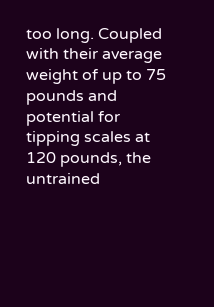too long. Coupled with their average weight of up to 75 pounds and potential for tipping scales at 120 pounds, the untrained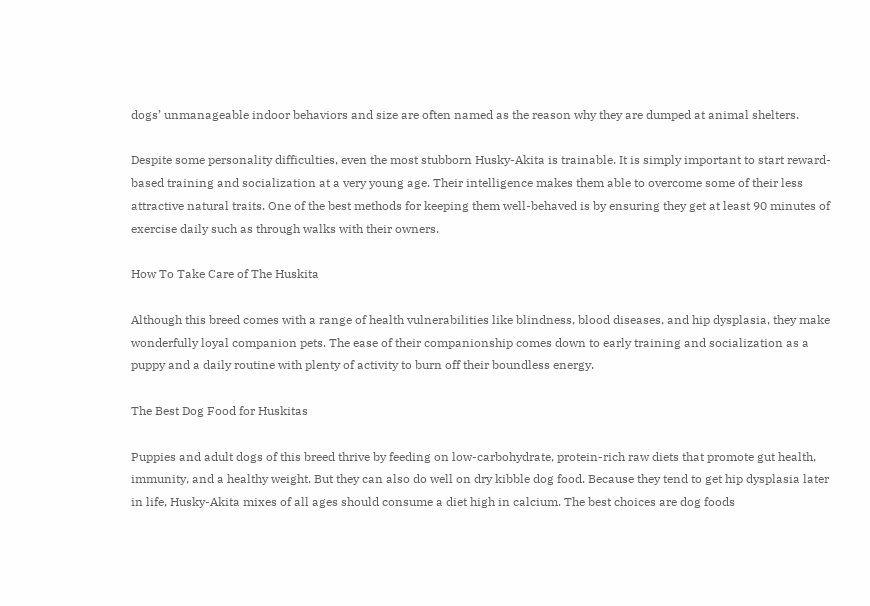dogs’ unmanageable indoor behaviors and size are often named as the reason why they are dumped at animal shelters.

Despite some personality difficulties, even the most stubborn Husky-Akita is trainable. It is simply important to start reward-based training and socialization at a very young age. Their intelligence makes them able to overcome some of their less attractive natural traits. One of the best methods for keeping them well-behaved is by ensuring they get at least 90 minutes of exercise daily such as through walks with their owners.

How To Take Care of The Huskita

Although this breed comes with a range of health vulnerabilities like blindness, blood diseases, and hip dysplasia, they make wonderfully loyal companion pets. The ease of their companionship comes down to early training and socialization as a puppy and a daily routine with plenty of activity to burn off their boundless energy.

The Best Dog Food for Huskitas

Puppies and adult dogs of this breed thrive by feeding on low-carbohydrate, protein-rich raw diets that promote gut health, immunity, and a healthy weight. But they can also do well on dry kibble dog food. Because they tend to get hip dysplasia later in life, Husky-Akita mixes of all ages should consume a diet high in calcium. The best choices are dog foods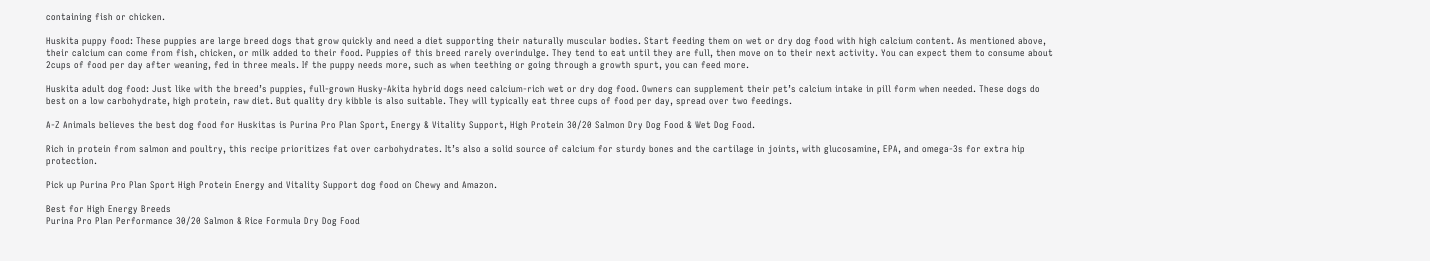containing fish or chicken.

Huskita puppy food: These puppies are large breed dogs that grow quickly and need a diet supporting their naturally muscular bodies. Start feeding them on wet or dry dog food with high calcium content. As mentioned above, their calcium can come from fish, chicken, or milk added to their food. Puppies of this breed rarely overindulge. They tend to eat until they are full, then move on to their next activity. You can expect them to consume about 2cups of food per day after weaning, fed in three meals. If the puppy needs more, such as when teething or going through a growth spurt, you can feed more.

Huskita adult dog food: Just like with the breed’s puppies, full-grown Husky-Akita hybrid dogs need calcium-rich wet or dry dog food. Owners can supplement their pet’s calcium intake in pill form when needed. These dogs do best on a low carbohydrate, high protein, raw diet. But quality dry kibble is also suitable. They will typically eat three cups of food per day, spread over two feedings.

A-Z Animals believes the best dog food for Huskitas is Purina Pro Plan Sport, Energy & Vitality Support, High Protein 30/20 Salmon Dry Dog Food & Wet Dog Food.

Rich in protein from salmon and poultry, this recipe prioritizes fat over carbohydrates. It’s also a solid source of calcium for sturdy bones and the cartilage in joints, with glucosamine, EPA, and omega-3s for extra hip protection.

Pick up Purina Pro Plan Sport High Protein Energy and Vitality Support dog food on Chewy and Amazon.

Best for High Energy Breeds
Purina Pro Plan Performance 30/20 Salmon & Rice Formula Dry Dog Food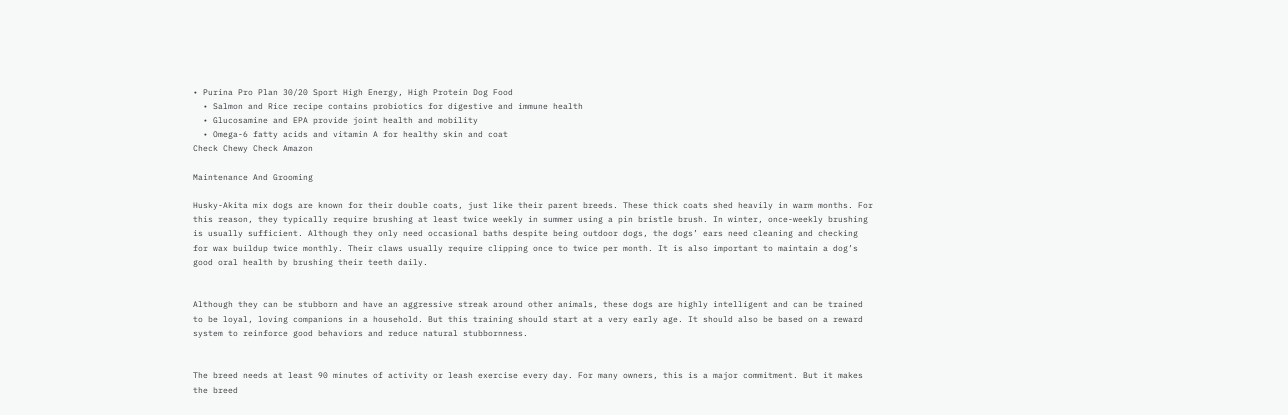• Purina Pro Plan 30/20 Sport High Energy, High Protein Dog Food
  • Salmon and Rice recipe contains probiotics for digestive and immune health
  • Glucosamine and EPA provide joint health and mobility
  • Omega-6 fatty acids and vitamin A for healthy skin and coat
Check Chewy Check Amazon

Maintenance And Grooming

Husky-Akita mix dogs are known for their double coats, just like their parent breeds. These thick coats shed heavily in warm months. For this reason, they typically require brushing at least twice weekly in summer using a pin bristle brush. In winter, once-weekly brushing is usually sufficient. Although they only need occasional baths despite being outdoor dogs, the dogs’ ears need cleaning and checking for wax buildup twice monthly. Their claws usually require clipping once to twice per month. It is also important to maintain a dog’s good oral health by brushing their teeth daily.


Although they can be stubborn and have an aggressive streak around other animals, these dogs are highly intelligent and can be trained to be loyal, loving companions in a household. But this training should start at a very early age. It should also be based on a reward system to reinforce good behaviors and reduce natural stubbornness.


The breed needs at least 90 minutes of activity or leash exercise every day. For many owners, this is a major commitment. But it makes the breed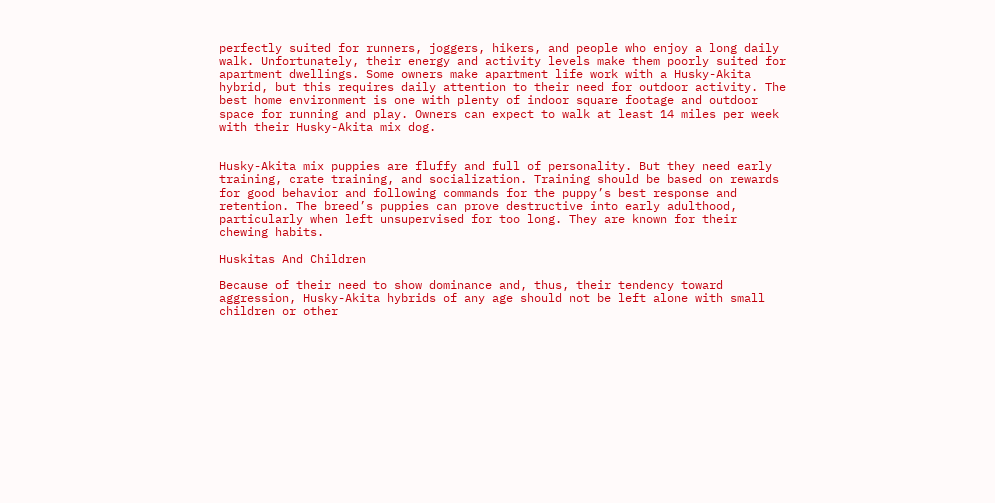perfectly suited for runners, joggers, hikers, and people who enjoy a long daily walk. Unfortunately, their energy and activity levels make them poorly suited for apartment dwellings. Some owners make apartment life work with a Husky-Akita hybrid, but this requires daily attention to their need for outdoor activity. The best home environment is one with plenty of indoor square footage and outdoor space for running and play. Owners can expect to walk at least 14 miles per week with their Husky-Akita mix dog.


Husky-Akita mix puppies are fluffy and full of personality. But they need early training, crate training, and socialization. Training should be based on rewards for good behavior and following commands for the puppy’s best response and retention. The breed’s puppies can prove destructive into early adulthood, particularly when left unsupervised for too long. They are known for their chewing habits.

Huskitas And Children

Because of their need to show dominance and, thus, their tendency toward aggression, Husky-Akita hybrids of any age should not be left alone with small children or other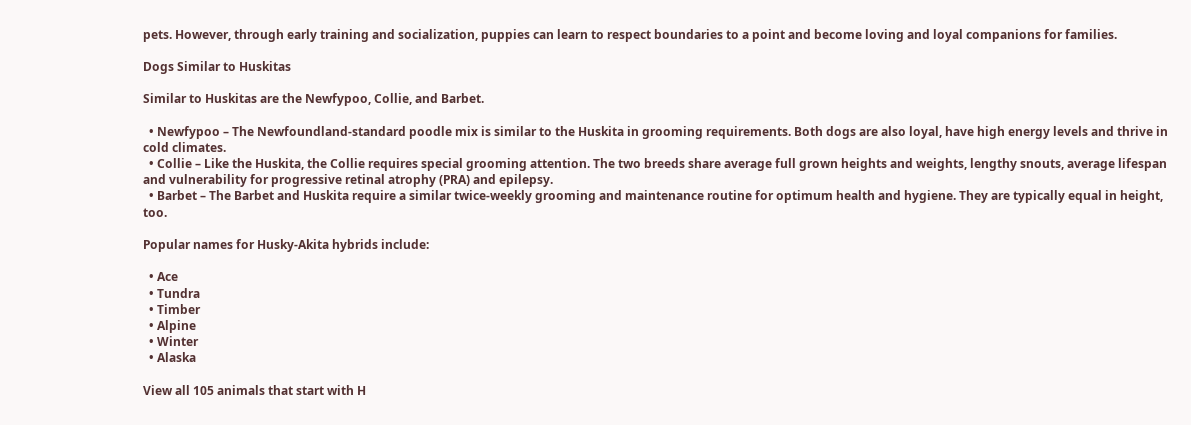pets. However, through early training and socialization, puppies can learn to respect boundaries to a point and become loving and loyal companions for families.

Dogs Similar to Huskitas

Similar to Huskitas are the Newfypoo, Collie, and Barbet.

  • Newfypoo – The Newfoundland-standard poodle mix is similar to the Huskita in grooming requirements. Both dogs are also loyal, have high energy levels and thrive in cold climates.
  • Collie – Like the Huskita, the Collie requires special grooming attention. The two breeds share average full grown heights and weights, lengthy snouts, average lifespan and vulnerability for progressive retinal atrophy (PRA) and epilepsy.
  • Barbet – The Barbet and Huskita require a similar twice-weekly grooming and maintenance routine for optimum health and hygiene. They are typically equal in height, too.

Popular names for Husky-Akita hybrids include:

  • Ace
  • Tundra
  • Timber
  • Alpine
  • Winter
  • Alaska

View all 105 animals that start with H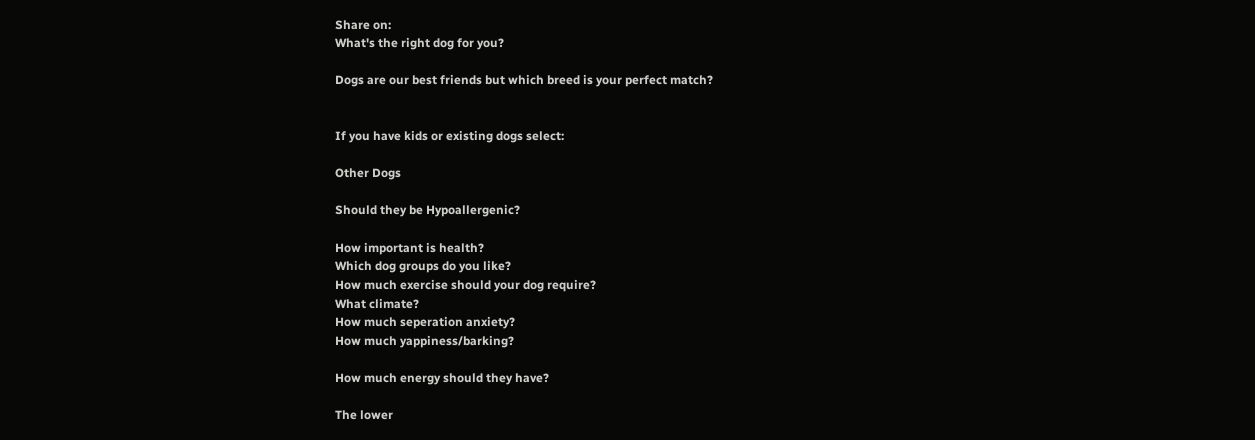Share on:
What's the right dog for you?

Dogs are our best friends but which breed is your perfect match?


If you have kids or existing dogs select:

Other Dogs

Should they be Hypoallergenic?

How important is health?
Which dog groups do you like?
How much exercise should your dog require?
What climate?
How much seperation anxiety?
How much yappiness/barking?

How much energy should they have?

The lower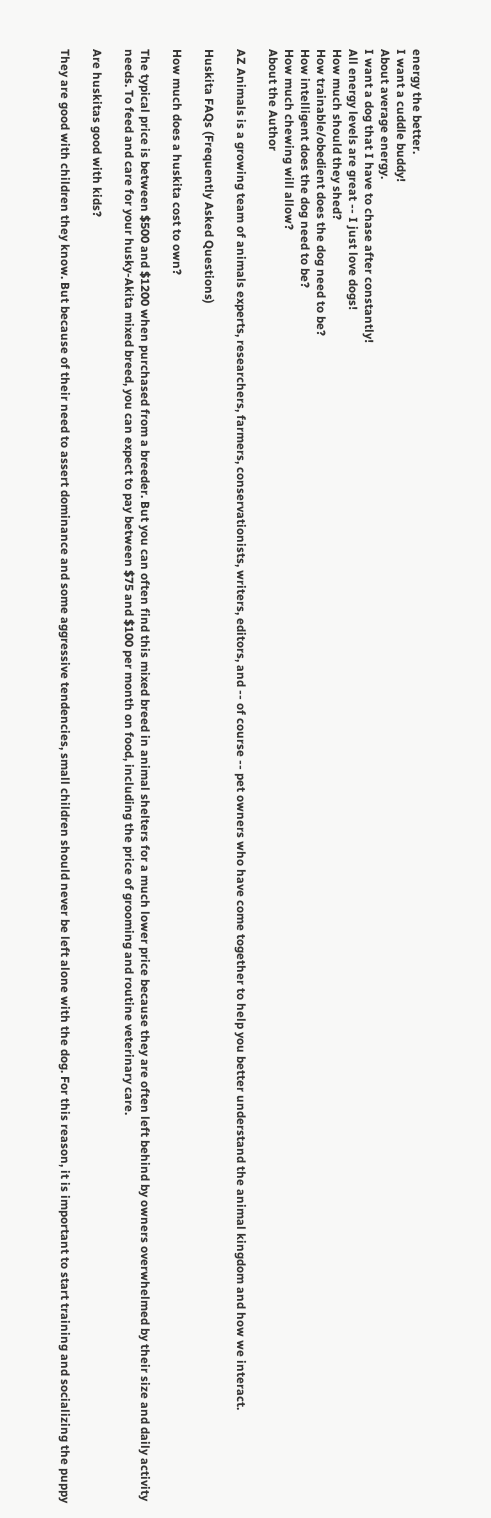energy the better.
I want a cuddle buddy!
About average energy.
I want a dog that I have to chase after constantly!
All energy levels are great -- I just love dogs!
How much should they shed?
How trainable/obedient does the dog need to be?
How intelligent does the dog need to be?
How much chewing will allow?
About the Author

AZ Animals is a growing team of animals experts, researchers, farmers, conservationists, writers, editors, and -- of course -- pet owners who have come together to help you better understand the animal kingdom and how we interact.

Huskita FAQs (Frequently Asked Questions)

How much does a huskita cost to own?

The typical price is between $500 and $1200 when purchased from a breeder. But you can often find this mixed breed in animal shelters for a much lower price because they are often left behind by owners overwhelmed by their size and daily activity needs. To feed and care for your husky-Akita mixed breed, you can expect to pay between $75 and $100 per month on food, including the price of grooming and routine veterinary care.

Are huskitas good with kids?

They are good with children they know. But because of their need to assert dominance and some aggressive tendencies, small children should never be left alone with the dog. For this reason, it is important to start training and socializing the puppy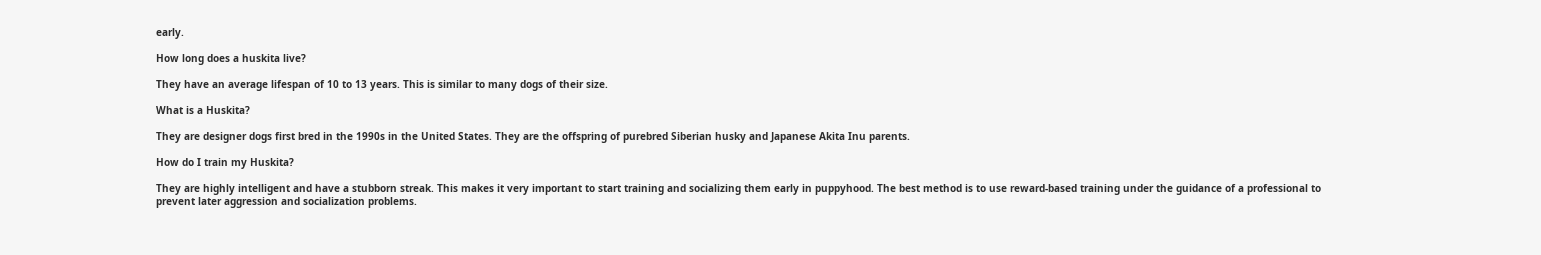early.

How long does a huskita live?

They have an average lifespan of 10 to 13 years. This is similar to many dogs of their size.

What is a Huskita?

They are designer dogs first bred in the 1990s in the United States. They are the offspring of purebred Siberian husky and Japanese Akita Inu parents.

How do I train my Huskita?

They are highly intelligent and have a stubborn streak. This makes it very important to start training and socializing them early in puppyhood. The best method is to use reward-based training under the guidance of a professional to prevent later aggression and socialization problems.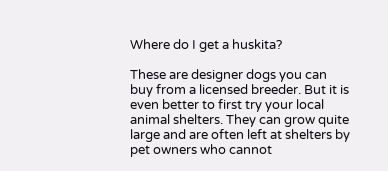Where do I get a huskita?

These are designer dogs you can buy from a licensed breeder. But it is even better to first try your local animal shelters. They can grow quite large and are often left at shelters by pet owners who cannot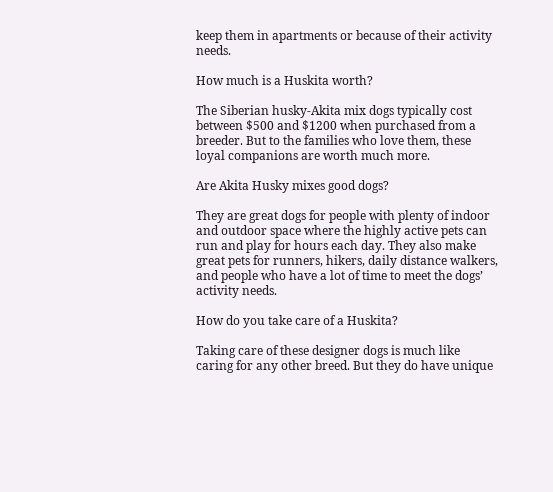keep them in apartments or because of their activity needs.

How much is a Huskita worth?

The Siberian husky-Akita mix dogs typically cost between $500 and $1200 when purchased from a breeder. But to the families who love them, these loyal companions are worth much more.

Are Akita Husky mixes good dogs?

They are great dogs for people with plenty of indoor and outdoor space where the highly active pets can run and play for hours each day. They also make great pets for runners, hikers, daily distance walkers, and people who have a lot of time to meet the dogs’ activity needs.

How do you take care of a Huskita?

Taking care of these designer dogs is much like caring for any other breed. But they do have unique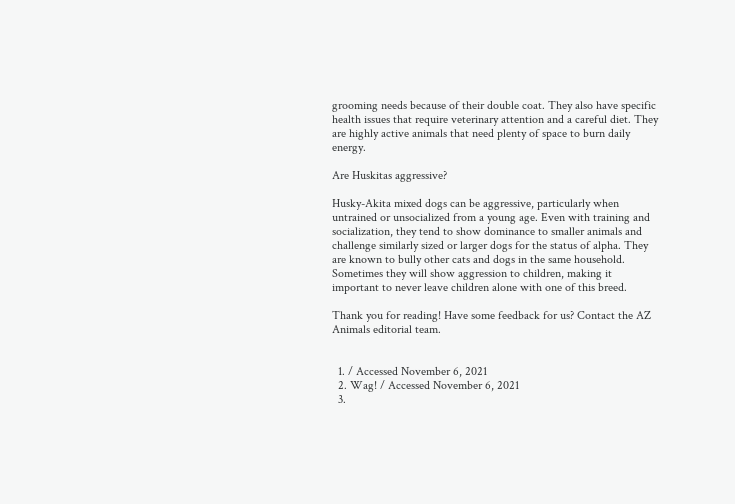grooming needs because of their double coat. They also have specific health issues that require veterinary attention and a careful diet. They are highly active animals that need plenty of space to burn daily energy.

Are Huskitas aggressive?

Husky-Akita mixed dogs can be aggressive, particularly when untrained or unsocialized from a young age. Even with training and socialization, they tend to show dominance to smaller animals and challenge similarly sized or larger dogs for the status of alpha. They are known to bully other cats and dogs in the same household. Sometimes they will show aggression to children, making it important to never leave children alone with one of this breed.

Thank you for reading! Have some feedback for us? Contact the AZ Animals editorial team.


  1. / Accessed November 6, 2021
  2. Wag! / Accessed November 6, 2021
  3.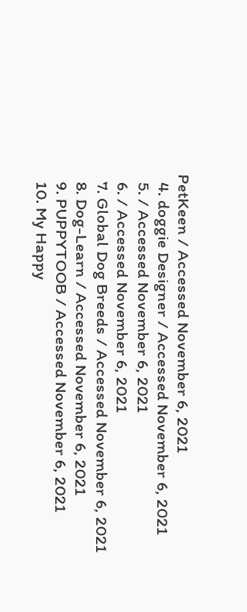PetKeen / Accessed November 6, 2021
  4. doggie Designer / Accessed November 6, 2021
  5. / Accessed November 6, 2021
  6. / Accessed November 6, 2021
  7. Global Dog Breeds / Accessed November 6, 2021
  8. Dog-Learn / Accessed November 6, 2021
  9. PUPPYTOOB / Accessed November 6, 2021
  10. My Happy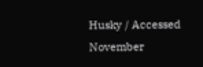Husky / Accessed November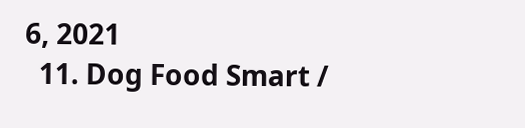6, 2021
  11. Dog Food Smart /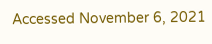Accessed November 6, 2021